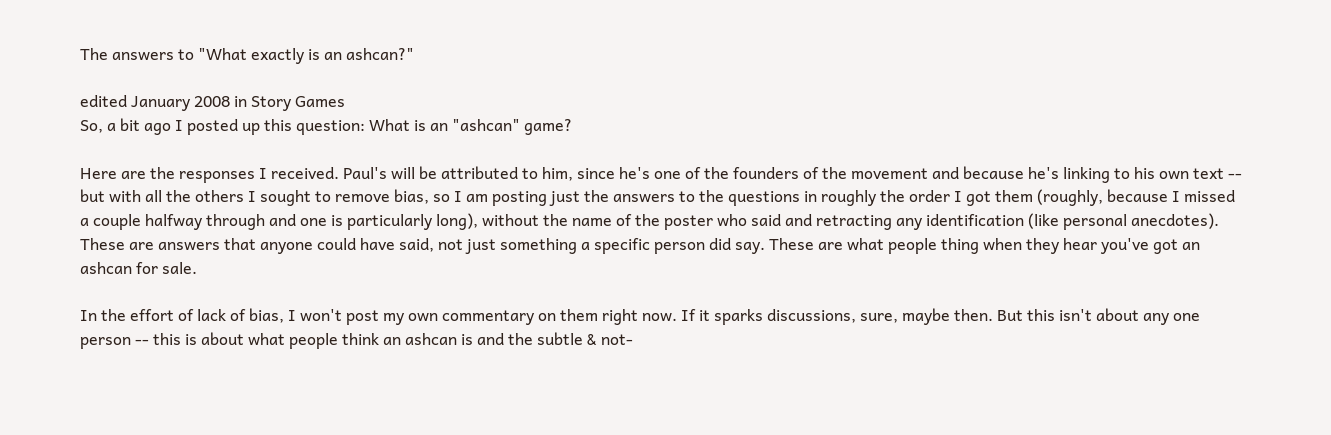The answers to "What exactly is an ashcan?"

edited January 2008 in Story Games
So, a bit ago I posted up this question: What is an "ashcan" game?

Here are the responses I received. Paul's will be attributed to him, since he's one of the founders of the movement and because he's linking to his own text -- but with all the others I sought to remove bias, so I am posting just the answers to the questions in roughly the order I got them (roughly, because I missed a couple halfway through and one is particularly long), without the name of the poster who said and retracting any identification (like personal anecdotes). These are answers that anyone could have said, not just something a specific person did say. These are what people thing when they hear you've got an ashcan for sale.

In the effort of lack of bias, I won't post my own commentary on them right now. If it sparks discussions, sure, maybe then. But this isn't about any one person -- this is about what people think an ashcan is and the subtle & not-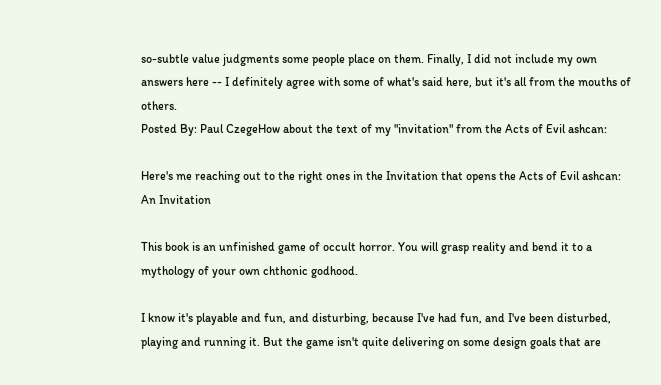so-subtle value judgments some people place on them. Finally, I did not include my own answers here -- I definitely agree with some of what's said here, but it's all from the mouths of others.
Posted By: Paul CzegeHow about the text of my "invitation" from the Acts of Evil ashcan:

Here's me reaching out to the right ones in the Invitation that opens the Acts of Evil ashcan:
An Invitation

This book is an unfinished game of occult horror. You will grasp reality and bend it to a mythology of your own chthonic godhood.

I know it's playable and fun, and disturbing, because I've had fun, and I've been disturbed, playing and running it. But the game isn't quite delivering on some design goals that are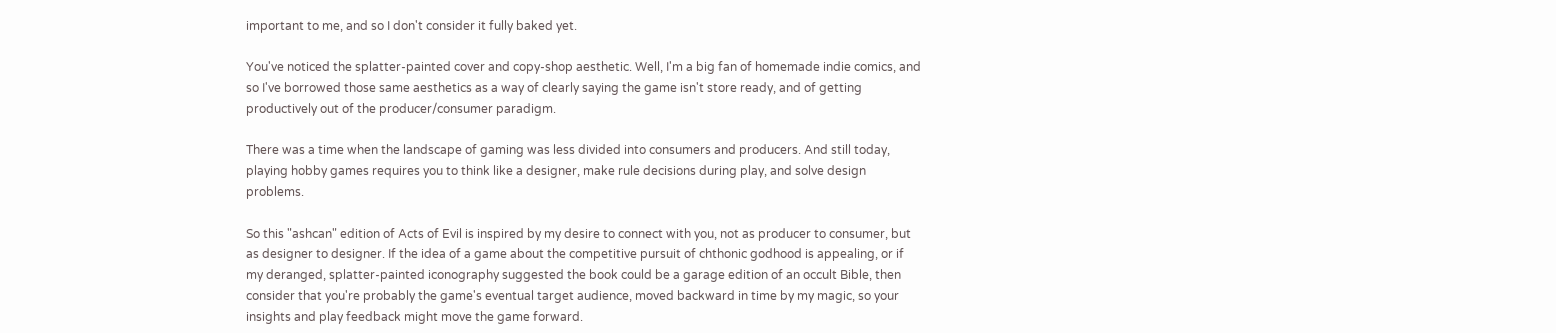important to me, and so I don't consider it fully baked yet.

You've noticed the splatter-painted cover and copy-shop aesthetic. Well, I'm a big fan of homemade indie comics, and so I've borrowed those same aesthetics as a way of clearly saying the game isn't store ready, and of getting productively out of the producer/consumer paradigm.

There was a time when the landscape of gaming was less divided into consumers and producers. And still today, playing hobby games requires you to think like a designer, make rule decisions during play, and solve design problems.

So this "ashcan" edition of Acts of Evil is inspired by my desire to connect with you, not as producer to consumer, but as designer to designer. If the idea of a game about the competitive pursuit of chthonic godhood is appealing, or if my deranged, splatter-painted iconography suggested the book could be a garage edition of an occult Bible, then consider that you're probably the game's eventual target audience, moved backward in time by my magic, so your insights and play feedback might move the game forward.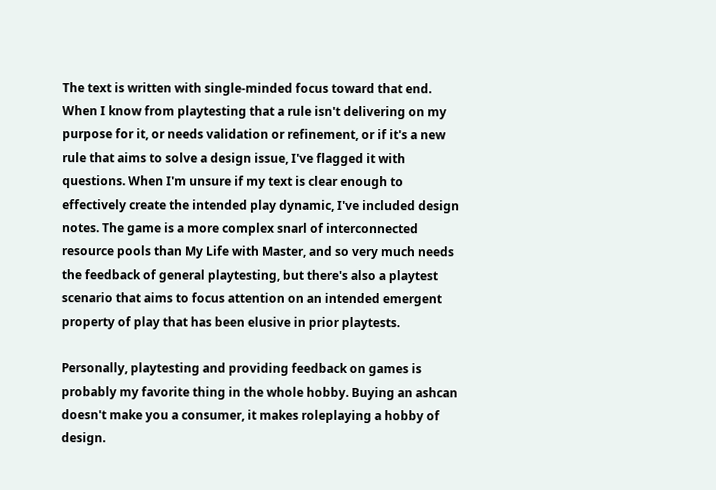The text is written with single-minded focus toward that end. When I know from playtesting that a rule isn't delivering on my purpose for it, or needs validation or refinement, or if it's a new rule that aims to solve a design issue, I've flagged it with questions. When I'm unsure if my text is clear enough to effectively create the intended play dynamic, I've included design notes. The game is a more complex snarl of interconnected resource pools than My Life with Master, and so very much needs the feedback of general playtesting, but there's also a playtest scenario that aims to focus attention on an intended emergent property of play that has been elusive in prior playtests.

Personally, playtesting and providing feedback on games is probably my favorite thing in the whole hobby. Buying an ashcan doesn't make you a consumer, it makes roleplaying a hobby of design.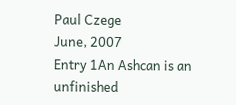Paul Czege
June, 2007
Entry 1An Ashcan is an unfinished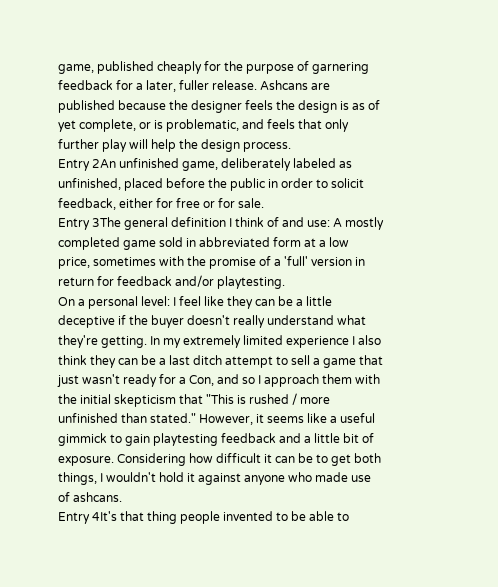game, published cheaply for the purpose of garnering feedback for a later, fuller release. Ashcans are published because the designer feels the design is as of yet complete, or is problematic, and feels that only further play will help the design process.
Entry 2An unfinished game, deliberately labeled as unfinished, placed before the public in order to solicit feedback, either for free or for sale.
Entry 3The general definition I think of and use: A mostly completed game sold in abbreviated form at a low price, sometimes with the promise of a 'full' version in return for feedback and/or playtesting.
On a personal level: I feel like they can be a little deceptive if the buyer doesn't really understand what they're getting. In my extremely limited experience I also think they can be a last ditch attempt to sell a game that just wasn't ready for a Con, and so I approach them with the initial skepticism that "This is rushed / more unfinished than stated." However, it seems like a useful gimmick to gain playtesting feedback and a little bit of exposure. Considering how difficult it can be to get both things, I wouldn't hold it against anyone who made use of ashcans.
Entry 4It's that thing people invented to be able to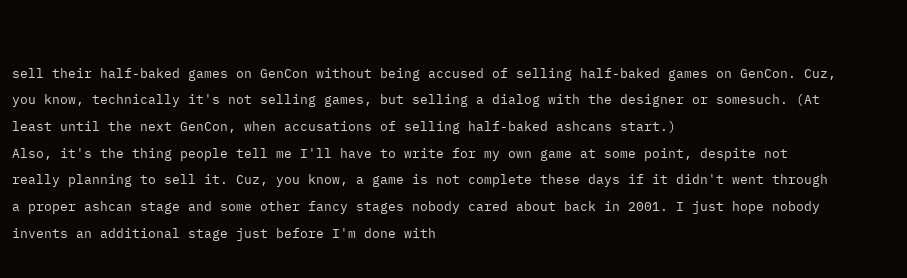sell their half-baked games on GenCon without being accused of selling half-baked games on GenCon. Cuz, you know, technically it's not selling games, but selling a dialog with the designer or somesuch. (At least until the next GenCon, when accusations of selling half-baked ashcans start.)
Also, it's the thing people tell me I'll have to write for my own game at some point, despite not really planning to sell it. Cuz, you know, a game is not complete these days if it didn't went through a proper ashcan stage and some other fancy stages nobody cared about back in 2001. I just hope nobody invents an additional stage just before I'm done with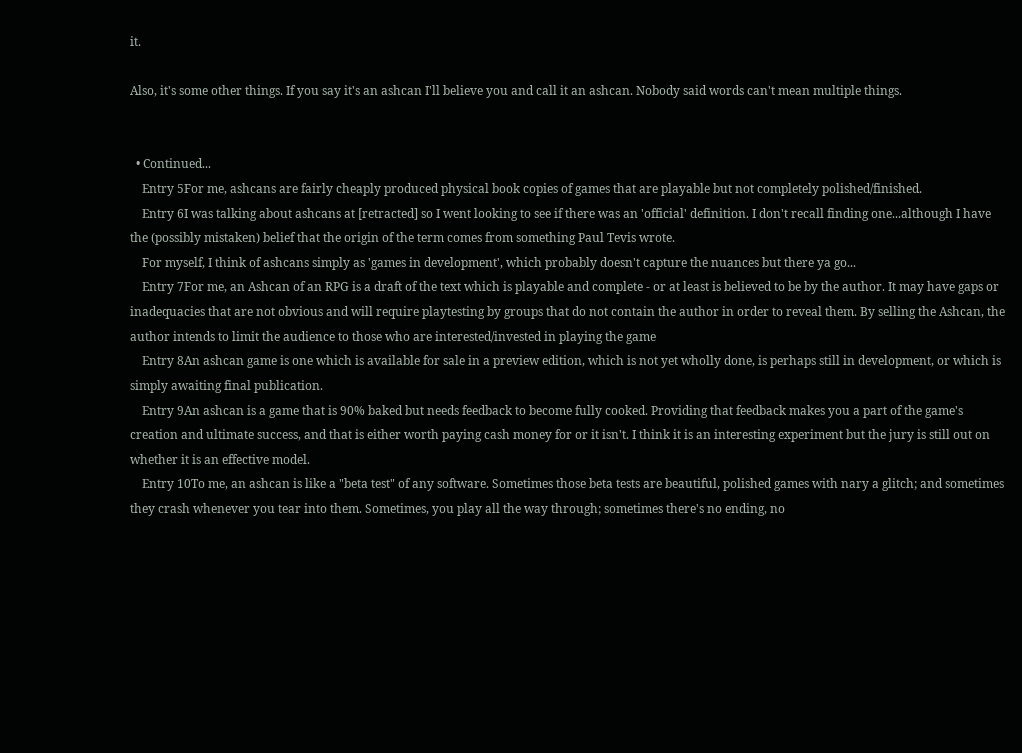it.

Also, it's some other things. If you say it's an ashcan I'll believe you and call it an ashcan. Nobody said words can't mean multiple things.


  • Continued...
    Entry 5For me, ashcans are fairly cheaply produced physical book copies of games that are playable but not completely polished/finished.
    Entry 6I was talking about ashcans at [retracted] so I went looking to see if there was an 'official' definition. I don't recall finding one...although I have the (possibly mistaken) belief that the origin of the term comes from something Paul Tevis wrote.
    For myself, I think of ashcans simply as 'games in development', which probably doesn't capture the nuances but there ya go...
    Entry 7For me, an Ashcan of an RPG is a draft of the text which is playable and complete - or at least is believed to be by the author. It may have gaps or inadequacies that are not obvious and will require playtesting by groups that do not contain the author in order to reveal them. By selling the Ashcan, the author intends to limit the audience to those who are interested/invested in playing the game
    Entry 8An ashcan game is one which is available for sale in a preview edition, which is not yet wholly done, is perhaps still in development, or which is simply awaiting final publication.
    Entry 9An ashcan is a game that is 90% baked but needs feedback to become fully cooked. Providing that feedback makes you a part of the game's creation and ultimate success, and that is either worth paying cash money for or it isn't. I think it is an interesting experiment but the jury is still out on whether it is an effective model.
    Entry 10To me, an ashcan is like a "beta test" of any software. Sometimes those beta tests are beautiful, polished games with nary a glitch; and sometimes they crash whenever you tear into them. Sometimes, you play all the way through; sometimes there's no ending, no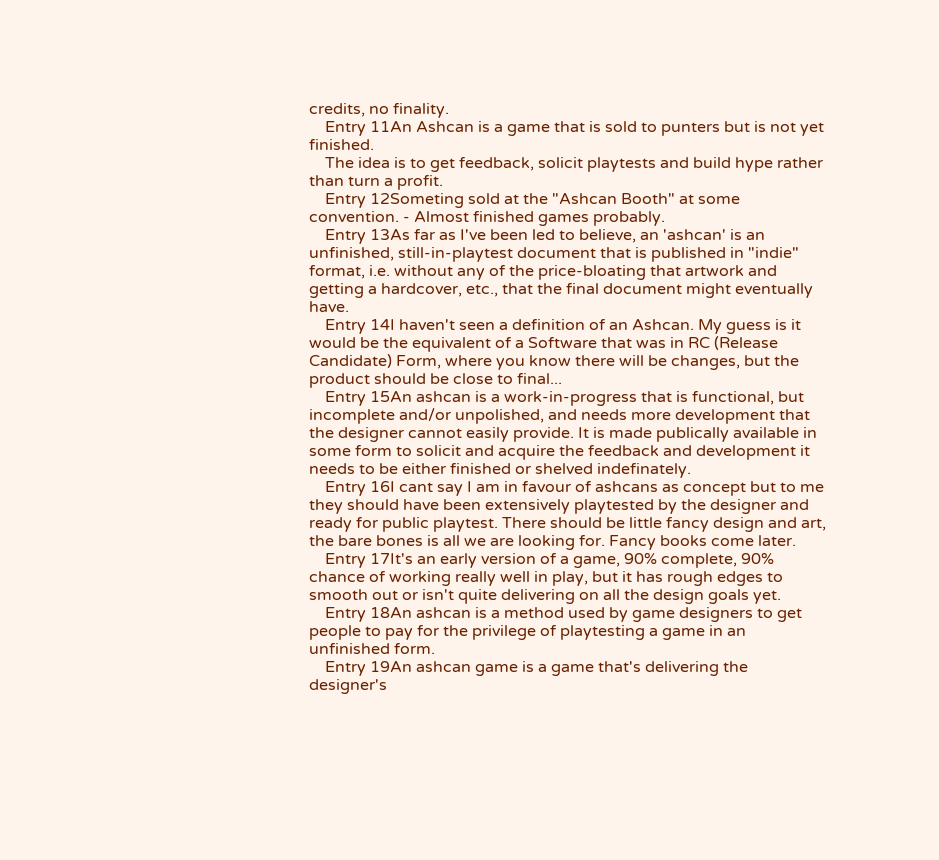credits, no finality.
    Entry 11An Ashcan is a game that is sold to punters but is not yet finished.
    The idea is to get feedback, solicit playtests and build hype rather than turn a profit.
    Entry 12Someting sold at the "Ashcan Booth" at some convention. - Almost finished games probably.
    Entry 13As far as I've been led to believe, an 'ashcan' is an unfinished, still-in-playtest document that is published in "indie" format, i.e. without any of the price-bloating that artwork and getting a hardcover, etc., that the final document might eventually have.
    Entry 14I haven't seen a definition of an Ashcan. My guess is it would be the equivalent of a Software that was in RC (Release Candidate) Form, where you know there will be changes, but the product should be close to final...
    Entry 15An ashcan is a work-in-progress that is functional, but incomplete and/or unpolished, and needs more development that the designer cannot easily provide. It is made publically available in some form to solicit and acquire the feedback and development it needs to be either finished or shelved indefinately.
    Entry 16I cant say I am in favour of ashcans as concept but to me they should have been extensively playtested by the designer and ready for public playtest. There should be little fancy design and art, the bare bones is all we are looking for. Fancy books come later.
    Entry 17It's an early version of a game, 90% complete, 90% chance of working really well in play, but it has rough edges to smooth out or isn't quite delivering on all the design goals yet.
    Entry 18An ashcan is a method used by game designers to get people to pay for the privilege of playtesting a game in an unfinished form.
    Entry 19An ashcan game is a game that's delivering the designer's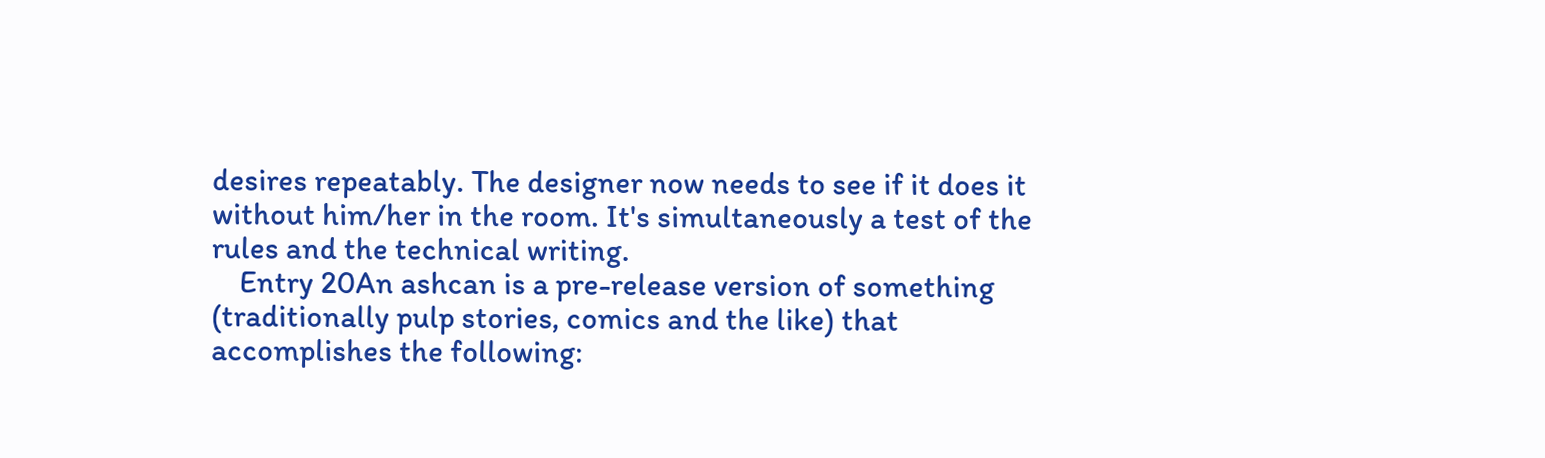desires repeatably. The designer now needs to see if it does it without him/her in the room. It's simultaneously a test of the rules and the technical writing.
    Entry 20An ashcan is a pre-release version of something (traditionally pulp stories, comics and the like) that accomplishes the following: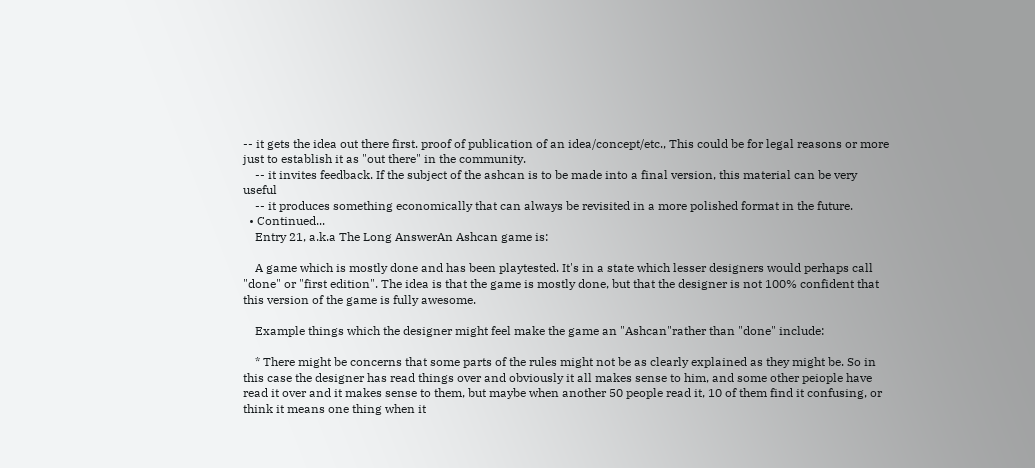-- it gets the idea out there first. proof of publication of an idea/concept/etc., This could be for legal reasons or more just to establish it as "out there" in the community.
    -- it invites feedback. If the subject of the ashcan is to be made into a final version, this material can be very useful
    -- it produces something economically that can always be revisited in a more polished format in the future.
  • Continued...
    Entry 21, a.k.a The Long AnswerAn Ashcan game is:

    A game which is mostly done and has been playtested. It's in a state which lesser designers would perhaps call "done" or "first edition". The idea is that the game is mostly done, but that the designer is not 100% confident that this version of the game is fully awesome.

    Example things which the designer might feel make the game an "Ashcan"rather than "done" include:

    * There might be concerns that some parts of the rules might not be as clearly explained as they might be. So in this case the designer has read things over and obviously it all makes sense to him, and some other peiople have read it over and it makes sense to them, but maybe when another 50 people read it, 10 of them find it confusing, or think it means one thing when it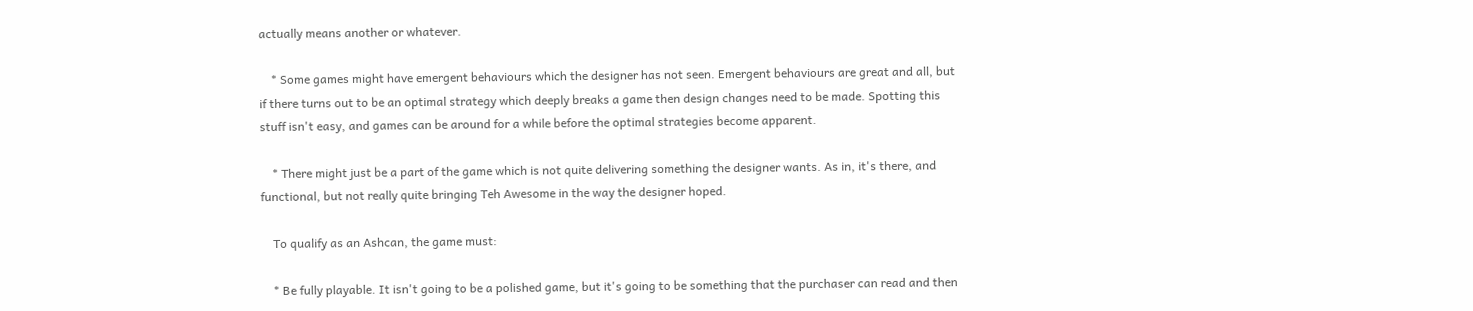actually means another or whatever.

    * Some games might have emergent behaviours which the designer has not seen. Emergent behaviours are great and all, but if there turns out to be an optimal strategy which deeply breaks a game then design changes need to be made. Spotting this stuff isn't easy, and games can be around for a while before the optimal strategies become apparent.

    * There might just be a part of the game which is not quite delivering something the designer wants. As in, it's there, and functional, but not really quite bringing Teh Awesome in the way the designer hoped.

    To qualify as an Ashcan, the game must:

    * Be fully playable. It isn't going to be a polished game, but it's going to be something that the purchaser can read and then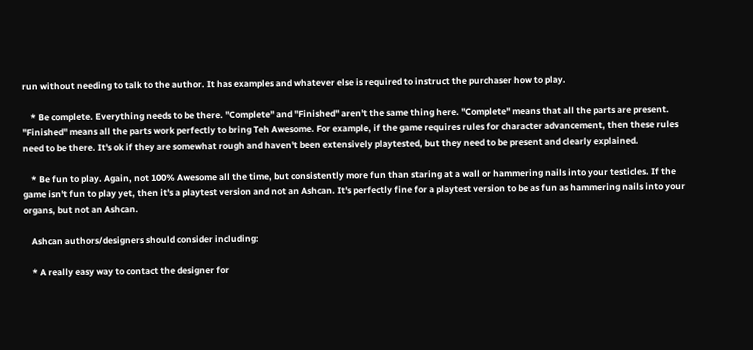run without needing to talk to the author. It has examples and whatever else is required to instruct the purchaser how to play.

    * Be complete. Everything needs to be there. "Complete" and "Finished" aren't the same thing here. "Complete" means that all the parts are present. "Finished" means all the parts work perfectly to bring Teh Awesome. For example, if the game requires rules for character advancement, then these rules need to be there. It's ok if they are somewhat rough and haven't been extensively playtested, but they need to be present and clearly explained.

    * Be fun to play. Again, not 100% Awesome all the time, but consistently more fun than staring at a wall or hammering nails into your testicles. If the game isn't fun to play yet, then it's a playtest version and not an Ashcan. It's perfectly fine for a playtest version to be as fun as hammering nails into your organs, but not an Ashcan.

    Ashcan authors/designers should consider including:

    * A really easy way to contact the designer for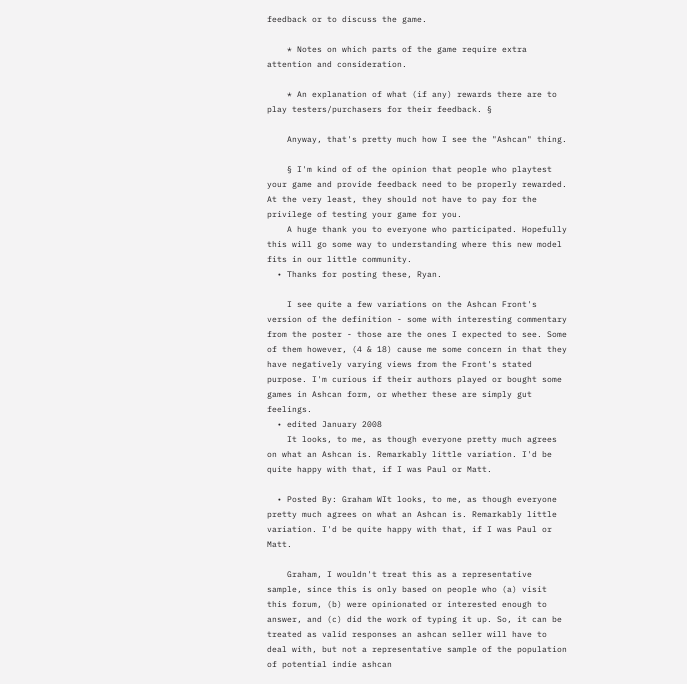feedback or to discuss the game.

    * Notes on which parts of the game require extra attention and consideration.

    * An explanation of what (if any) rewards there are to play testers/purchasers for their feedback. §

    Anyway, that's pretty much how I see the "Ashcan" thing.

    § I'm kind of of the opinion that people who playtest your game and provide feedback need to be properly rewarded. At the very least, they should not have to pay for the privilege of testing your game for you.
    A huge thank you to everyone who participated. Hopefully this will go some way to understanding where this new model fits in our little community.
  • Thanks for posting these, Ryan.

    I see quite a few variations on the Ashcan Front's version of the definition - some with interesting commentary from the poster - those are the ones I expected to see. Some of them however, (4 & 18) cause me some concern in that they have negatively varying views from the Front's stated purpose. I'm curious if their authors played or bought some games in Ashcan form, or whether these are simply gut feelings.
  • edited January 2008
    It looks, to me, as though everyone pretty much agrees on what an Ashcan is. Remarkably little variation. I'd be quite happy with that, if I was Paul or Matt.

  • Posted By: Graham WIt looks, to me, as though everyone pretty much agrees on what an Ashcan is. Remarkably little variation. I'd be quite happy with that, if I was Paul or Matt.

    Graham, I wouldn't treat this as a representative sample, since this is only based on people who (a) visit this forum, (b) were opinionated or interested enough to answer, and (c) did the work of typing it up. So, it can be treated as valid responses an ashcan seller will have to deal with, but not a representative sample of the population of potential indie ashcan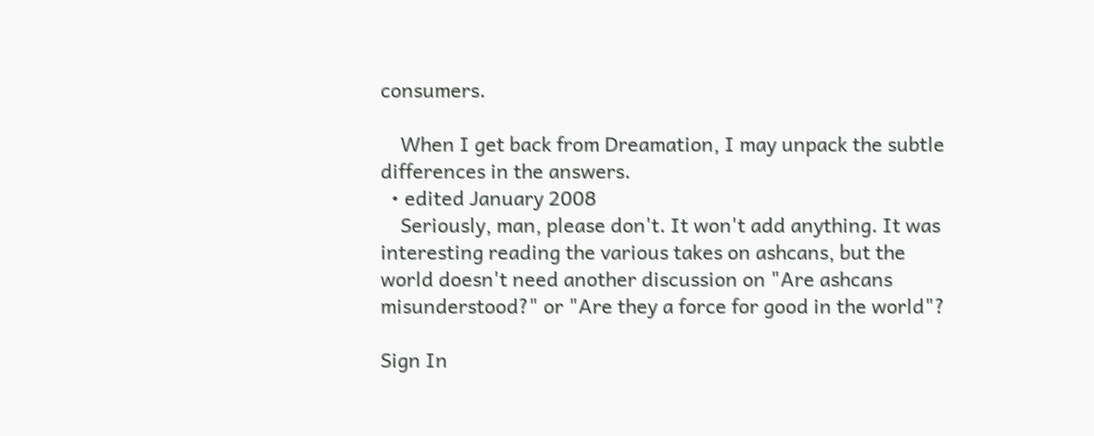consumers.

    When I get back from Dreamation, I may unpack the subtle differences in the answers.
  • edited January 2008
    Seriously, man, please don't. It won't add anything. It was interesting reading the various takes on ashcans, but the world doesn't need another discussion on "Are ashcans misunderstood?" or "Are they a force for good in the world"?

Sign In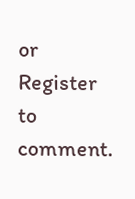or Register to comment.